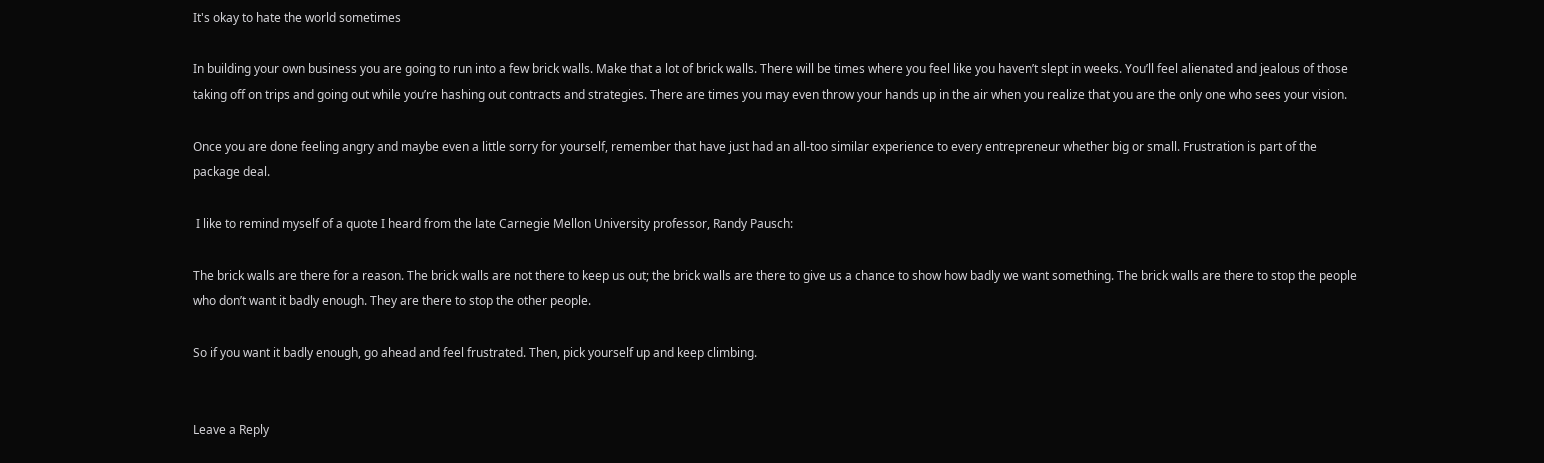It's okay to hate the world sometimes

In building your own business you are going to run into a few brick walls. Make that a lot of brick walls. There will be times where you feel like you haven’t slept in weeks. You’ll feel alienated and jealous of those taking off on trips and going out while you’re hashing out contracts and strategies. There are times you may even throw your hands up in the air when you realize that you are the only one who sees your vision.

Once you are done feeling angry and maybe even a little sorry for yourself, remember that have just had an all-too similar experience to every entrepreneur whether big or small. Frustration is part of the package deal.

 I like to remind myself of a quote I heard from the late Carnegie Mellon University professor, Randy Pausch:

The brick walls are there for a reason. The brick walls are not there to keep us out; the brick walls are there to give us a chance to show how badly we want something. The brick walls are there to stop the people who don’t want it badly enough. They are there to stop the other people.

So if you want it badly enough, go ahead and feel frustrated. Then, pick yourself up and keep climbing.


Leave a Reply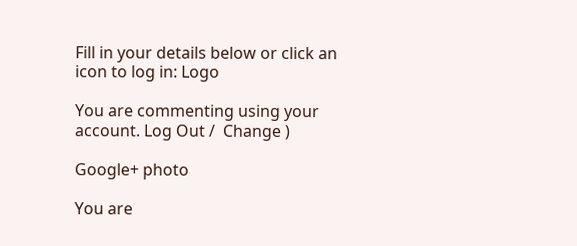Fill in your details below or click an icon to log in: Logo

You are commenting using your account. Log Out /  Change )

Google+ photo

You are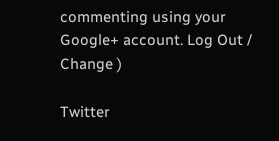commenting using your Google+ account. Log Out /  Change )

Twitter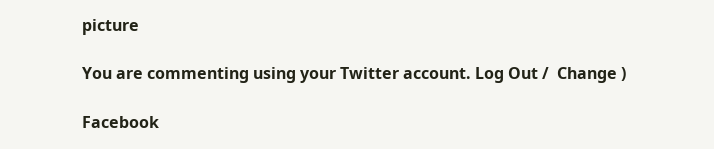picture

You are commenting using your Twitter account. Log Out /  Change )

Facebook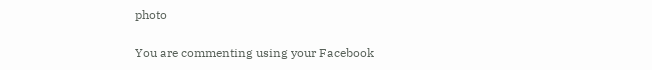photo

You are commenting using your Facebook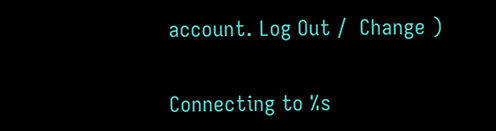account. Log Out /  Change )


Connecting to %s